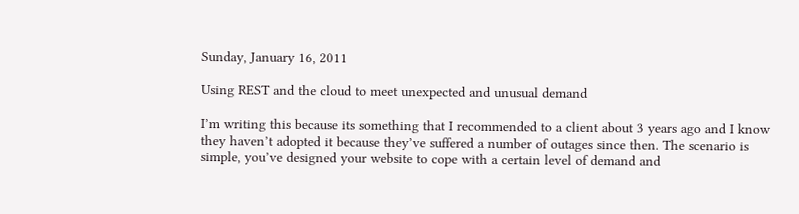Sunday, January 16, 2011

Using REST and the cloud to meet unexpected and unusual demand

I’m writing this because its something that I recommended to a client about 3 years ago and I know they haven’t adopted it because they’ve suffered a number of outages since then. The scenario is simple, you’ve designed your website to cope with a certain level of demand and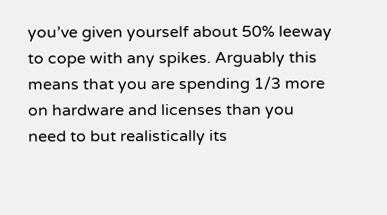you’ve given yourself about 50% leeway to cope with any spikes. Arguably this means that you are spending 1/3 more on hardware and licenses than you need to but realistically its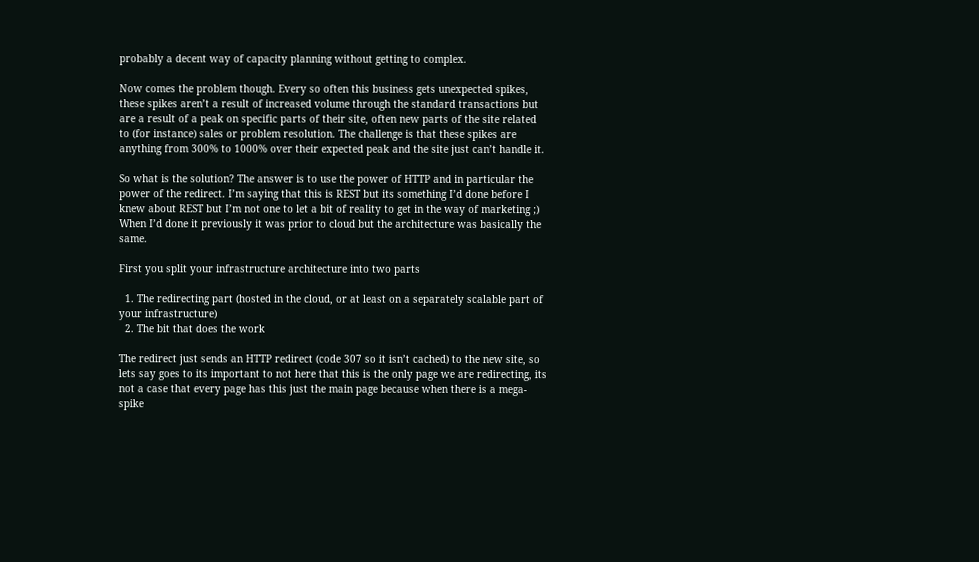probably a decent way of capacity planning without getting to complex.

Now comes the problem though. Every so often this business gets unexpected spikes, these spikes aren’t a result of increased volume through the standard transactions but are a result of a peak on specific parts of their site, often new parts of the site related to (for instance) sales or problem resolution. The challenge is that these spikes are anything from 300% to 1000% over their expected peak and the site just can’t handle it.

So what is the solution? The answer is to use the power of HTTP and in particular the power of the redirect. I’m saying that this is REST but its something I’d done before I knew about REST but I’m not one to let a bit of reality to get in the way of marketing ;) When I’d done it previously it was prior to cloud but the architecture was basically the same.

First you split your infrastructure architecture into two parts

  1. The redirecting part (hosted in the cloud, or at least on a separately scalable part of your infrastructure)
  2. The bit that does the work

The redirect just sends an HTTP redirect (code 307 so it isn’t cached) to the new site, so lets say goes to its important to not here that this is the only page we are redirecting, its not a case that every page has this just the main page because when there is a mega-spike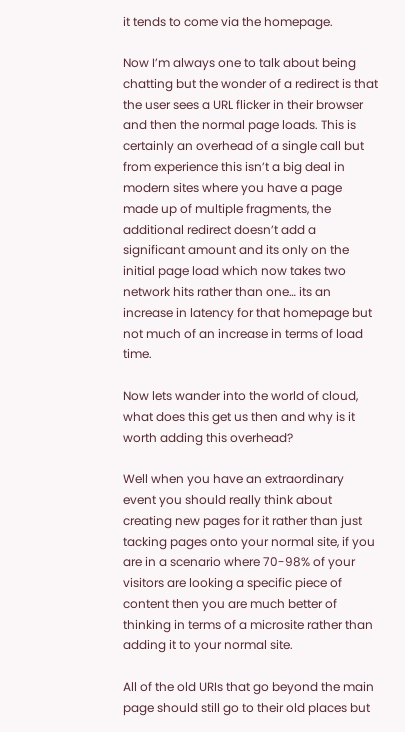it tends to come via the homepage.

Now I’m always one to talk about being chatting but the wonder of a redirect is that the user sees a URL flicker in their browser and then the normal page loads. This is certainly an overhead of a single call but from experience this isn’t a big deal in modern sites where you have a page made up of multiple fragments, the additional redirect doesn’t add a significant amount and its only on the initial page load which now takes two network hits rather than one… its an increase in latency for that homepage but not much of an increase in terms of load time.

Now lets wander into the world of cloud, what does this get us then and why is it worth adding this overhead?

Well when you have an extraordinary event you should really think about creating new pages for it rather than just tacking pages onto your normal site, if you are in a scenario where 70-98% of your visitors are looking a specific piece of content then you are much better of thinking in terms of a microsite rather than adding it to your normal site.

All of the old URIs that go beyond the main page should still go to their old places but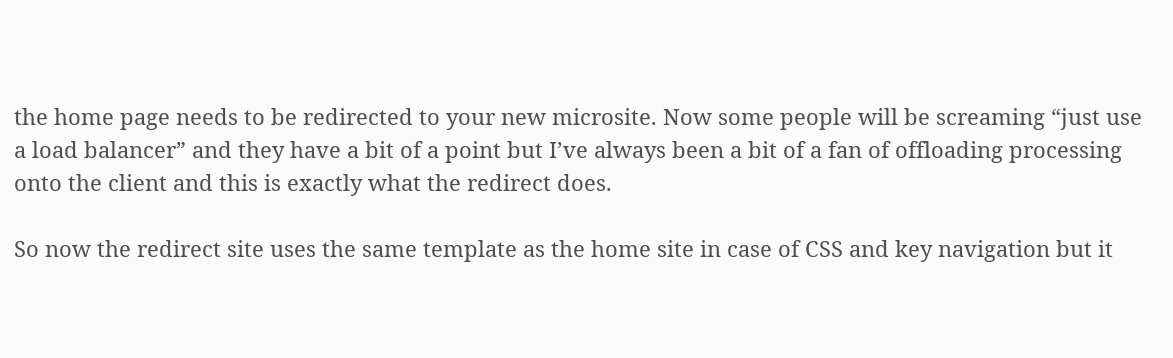the home page needs to be redirected to your new microsite. Now some people will be screaming “just use a load balancer” and they have a bit of a point but I’ve always been a bit of a fan of offloading processing onto the client and this is exactly what the redirect does.

So now the redirect site uses the same template as the home site in case of CSS and key navigation but it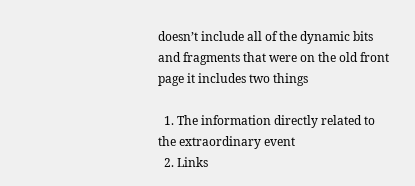doesn’t include all of the dynamic bits and fragments that were on the old front page it includes two things

  1. The information directly related to the extraordinary event
  2. Links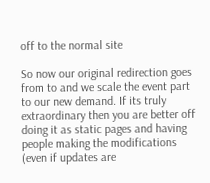off to the normal site

So now our original redirection goes from to and we scale the event part to our new demand. If its truly extraordinary then you are better off doing it as static pages and having people making the modifications (even if updates are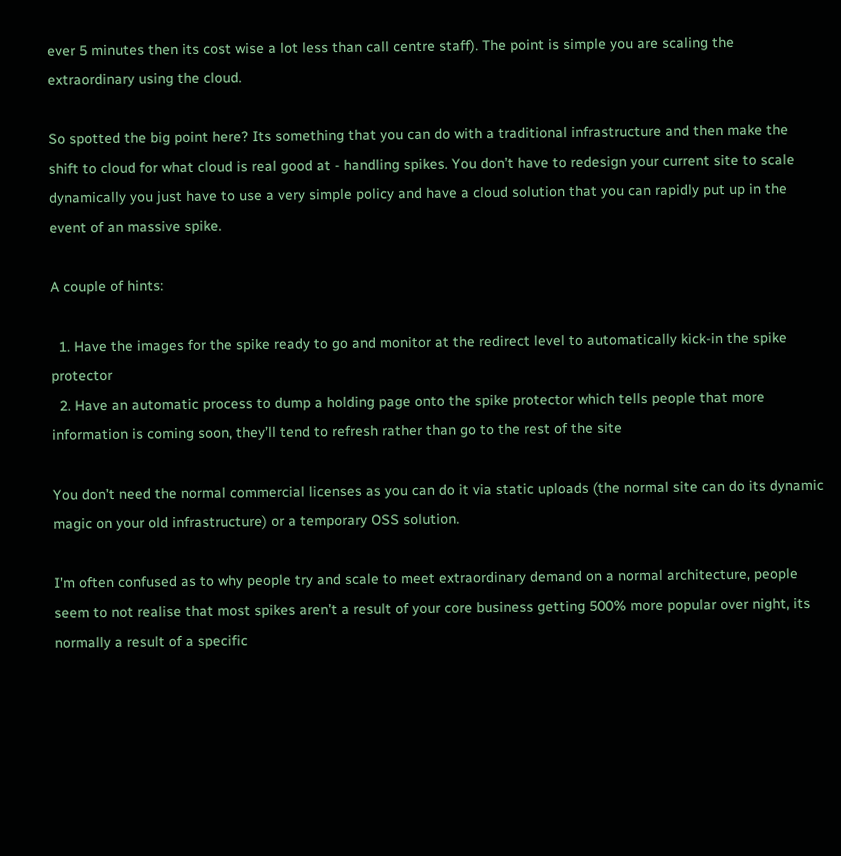ever 5 minutes then its cost wise a lot less than call centre staff). The point is simple you are scaling the extraordinary using the cloud.

So spotted the big point here? Its something that you can do with a traditional infrastructure and then make the shift to cloud for what cloud is real good at - handling spikes. You don’t have to redesign your current site to scale dynamically you just have to use a very simple policy and have a cloud solution that you can rapidly put up in the event of an massive spike.

A couple of hints:

  1. Have the images for the spike ready to go and monitor at the redirect level to automatically kick-in the spike protector
  2. Have an automatic process to dump a holding page onto the spike protector which tells people that more information is coming soon, they’ll tend to refresh rather than go to the rest of the site

You don’t need the normal commercial licenses as you can do it via static uploads (the normal site can do its dynamic magic on your old infrastructure) or a temporary OSS solution.

I'm often confused as to why people try and scale to meet extraordinary demand on a normal architecture, people seem to not realise that most spikes aren’t a result of your core business getting 500% more popular over night, its normally a result of a specific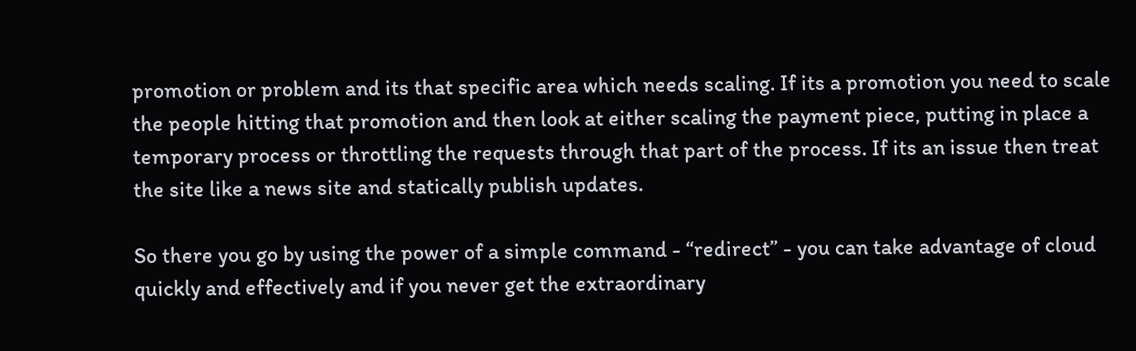promotion or problem and its that specific area which needs scaling. If its a promotion you need to scale the people hitting that promotion and then look at either scaling the payment piece, putting in place a temporary process or throttling the requests through that part of the process. If its an issue then treat the site like a news site and statically publish updates.

So there you go by using the power of a simple command - “redirect” - you can take advantage of cloud quickly and effectively and if you never get the extraordinary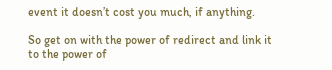event it doesn’t cost you much, if anything.

So get on with the power of redirect and link it to the power of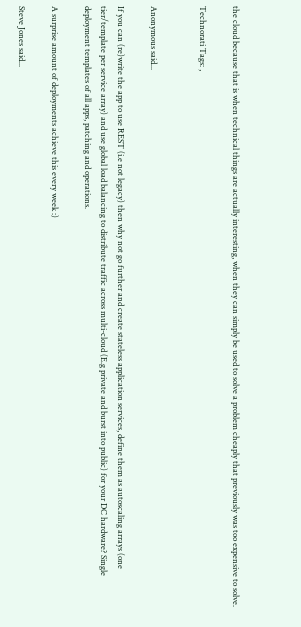the cloud because that is when technical things are actually interesting, when they can simply be used to solve a problem cheaply that previously was too expensive to solve.

Technorati Tags: ,


Anonymous said...

If you can (re)write the app to use REST (i.e not legacy) then why not go further and create stateless application services, define them as autoscaling arrays (one tier/template per service array) and use global load balancing to distribute traffic across multi-cloud (E.g private and burst into public) for your DC hardware? Single deployment templates of all apps, patching and operations.

A surprise amount of deployments achieve this every week :)

Steve Jones said...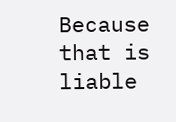Because that is liable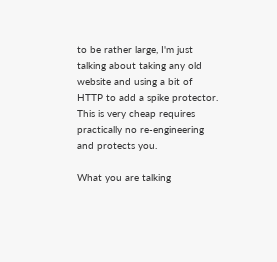to be rather large, I'm just talking about taking any old website and using a bit of HTTP to add a spike protector. This is very cheap requires practically no re-engineering and protects you.

What you are talking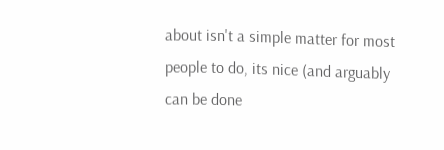about isn't a simple matter for most people to do, its nice (and arguably can be done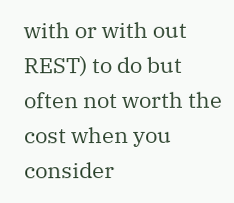with or with out REST) to do but often not worth the cost when you consider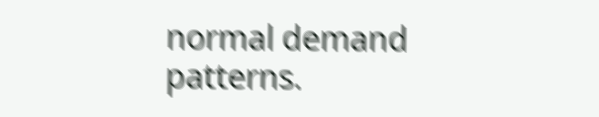normal demand patterns.